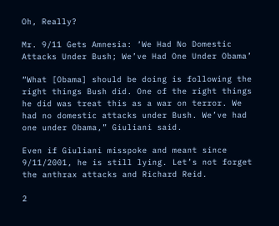Oh, Really?

Mr. 9/11 Gets Amnesia: ‘We Had No Domestic Attacks Under Bush; We’ve Had One Under Obama’

“What [Obama] should be doing is following the right things Bush did. One of the right things he did was treat this as a war on terror. We had no domestic attacks under Bush. We’ve had one under Obama,” Giuliani said.

Even if Giuliani misspoke and meant since 9/11/2001, he is still lying. Let’s not forget the anthrax attacks and Richard Reid.

2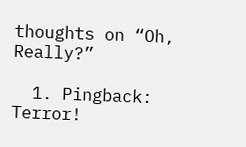thoughts on “Oh, Really?”

  1. Pingback: Terror!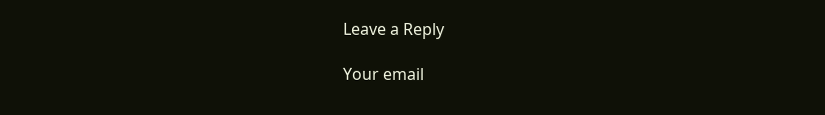Leave a Reply

Your email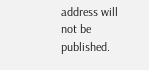address will not be published.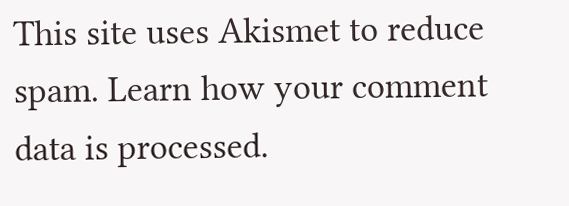This site uses Akismet to reduce spam. Learn how your comment data is processed.